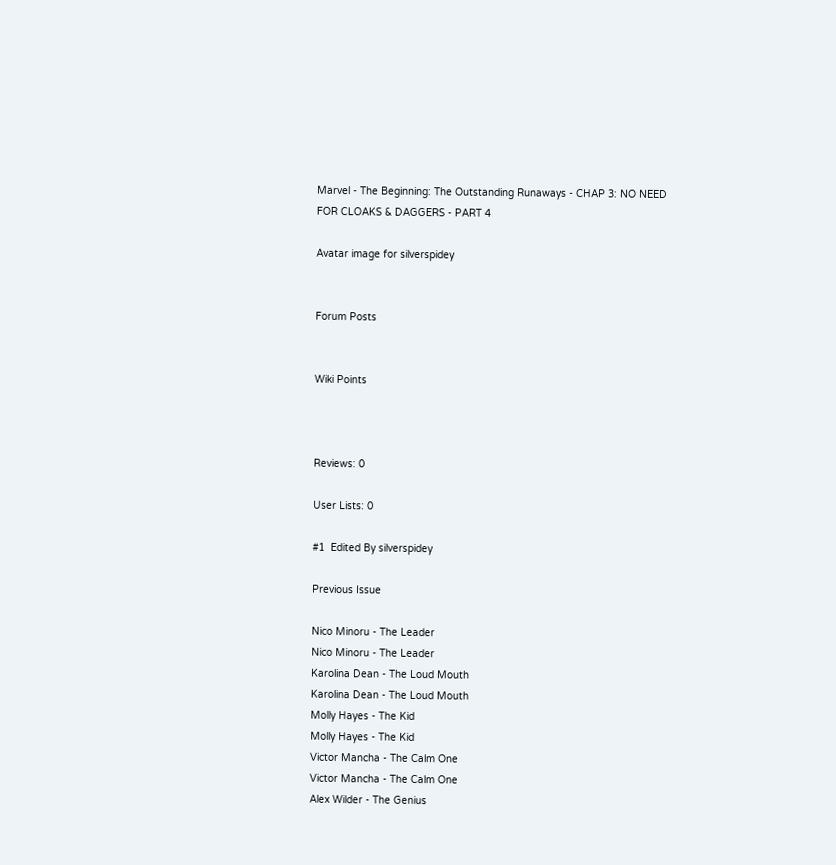Marvel - The Beginning: The Outstanding Runaways - CHAP 3: NO NEED FOR CLOAKS & DAGGERS - PART 4

Avatar image for silverspidey


Forum Posts


Wiki Points



Reviews: 0

User Lists: 0

#1  Edited By silverspidey

Previous Issue

Nico Minoru - The Leader
Nico Minoru - The Leader
Karolina Dean - The Loud Mouth
Karolina Dean - The Loud Mouth
Molly Hayes - The Kid
Molly Hayes - The Kid
Victor Mancha - The Calm One
Victor Mancha - The Calm One
Alex Wilder - The Genius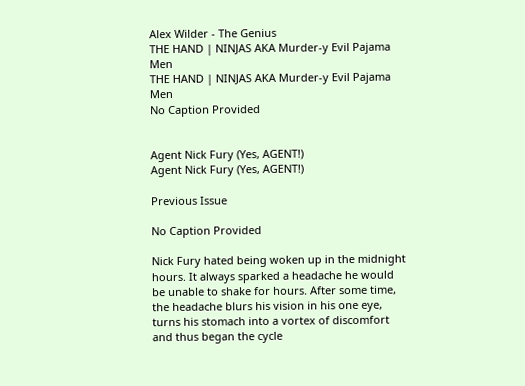Alex Wilder - The Genius
THE HAND | NINJAS AKA Murder-y Evil Pajama Men
THE HAND | NINJAS AKA Murder-y Evil Pajama Men
No Caption Provided


Agent Nick Fury (Yes, AGENT!)
Agent Nick Fury (Yes, AGENT!)

Previous Issue

No Caption Provided

Nick Fury hated being woken up in the midnight hours. It always sparked a headache he would be unable to shake for hours. After some time, the headache blurs his vision in his one eye, turns his stomach into a vortex of discomfort and thus began the cycle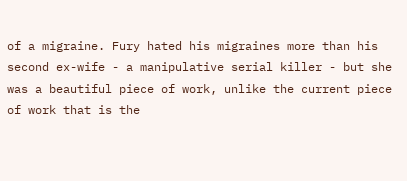of a migraine. Fury hated his migraines more than his second ex-wife - a manipulative serial killer - but she was a beautiful piece of work, unlike the current piece of work that is the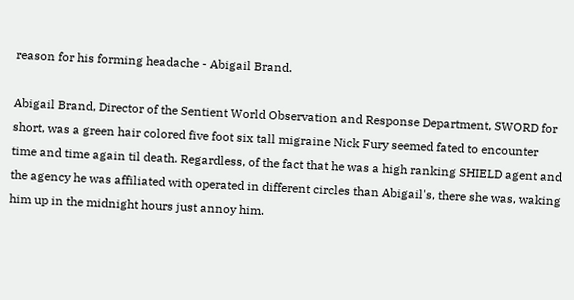reason for his forming headache - Abigail Brand.

Abigail Brand, Director of the Sentient World Observation and Response Department, SWORD for short, was a green hair colored five foot six tall migraine Nick Fury seemed fated to encounter time and time again til death. Regardless, of the fact that he was a high ranking SHIELD agent and the agency he was affiliated with operated in different circles than Abigail's, there she was, waking him up in the midnight hours just annoy him.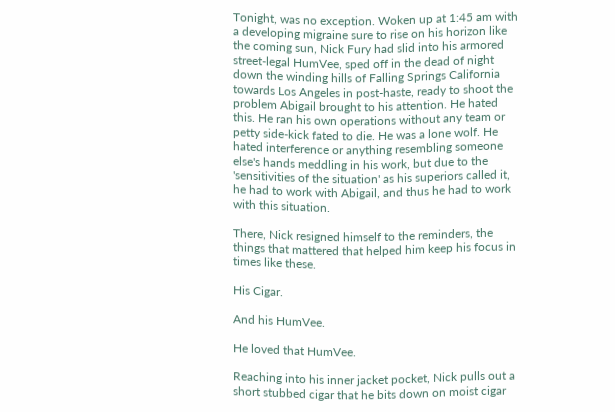Tonight, was no exception. Woken up at 1:45 am with a developing migraine sure to rise on his horizon like the coming sun, Nick Fury had slid into his armored street-legal HumVee, sped off in the dead of night down the winding hills of Falling Springs California towards Los Angeles in post-haste, ready to shoot the problem Abigail brought to his attention. He hated this. He ran his own operations without any team or petty side-kick fated to die. He was a lone wolf. He hated interference or anything resembling someone else's hands meddling in his work, but due to the 'sensitivities of the situation' as his superiors called it, he had to work with Abigail, and thus he had to work with this situation.

There, Nick resigned himself to the reminders, the things that mattered that helped him keep his focus in times like these.

His Cigar.

And his HumVee.

He loved that HumVee.

Reaching into his inner jacket pocket, Nick pulls out a short stubbed cigar that he bits down on moist cigar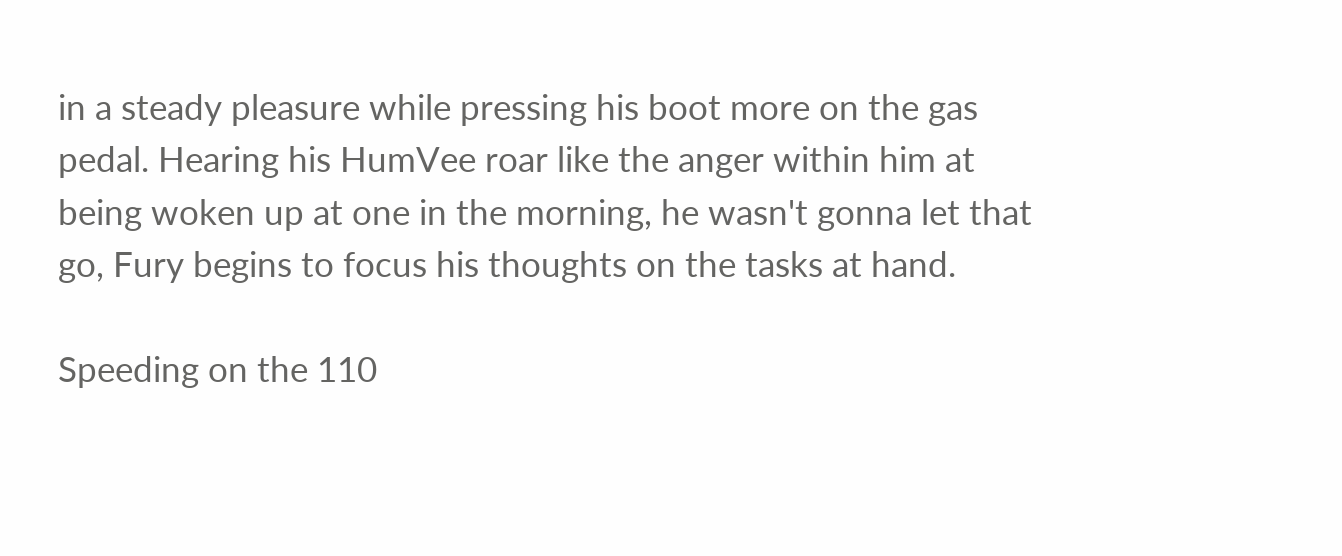in a steady pleasure while pressing his boot more on the gas pedal. Hearing his HumVee roar like the anger within him at being woken up at one in the morning, he wasn't gonna let that go, Fury begins to focus his thoughts on the tasks at hand.

Speeding on the 110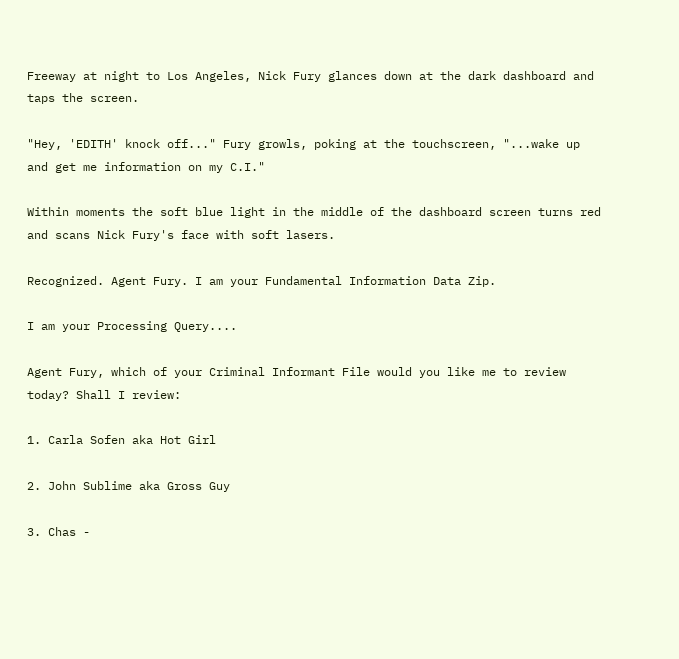Freeway at night to Los Angeles, Nick Fury glances down at the dark dashboard and taps the screen.

"Hey, 'EDITH' knock off..." Fury growls, poking at the touchscreen, "...wake up and get me information on my C.I."

Within moments the soft blue light in the middle of the dashboard screen turns red and scans Nick Fury's face with soft lasers.

Recognized. Agent Fury. I am your Fundamental Information Data Zip.

I am your Processing Query....

Agent Fury, which of your Criminal Informant File would you like me to review today? Shall I review:

1. Carla Sofen aka Hot Girl

2. John Sublime aka Gross Guy

3. Chas -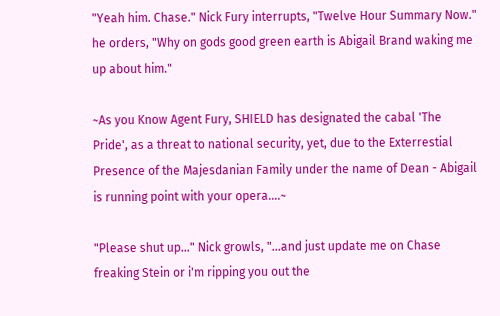"Yeah him. Chase." Nick Fury interrupts, "Twelve Hour Summary Now." he orders, "Why on gods good green earth is Abigail Brand waking me up about him."

~As you Know Agent Fury, SHIELD has designated the cabal 'The Pride', as a threat to national security, yet, due to the Exterrestial Presence of the Majesdanian Family under the name of Dean - Abigail is running point with your opera....~

"Please shut up..." Nick growls, "...and just update me on Chase freaking Stein or i'm ripping you out the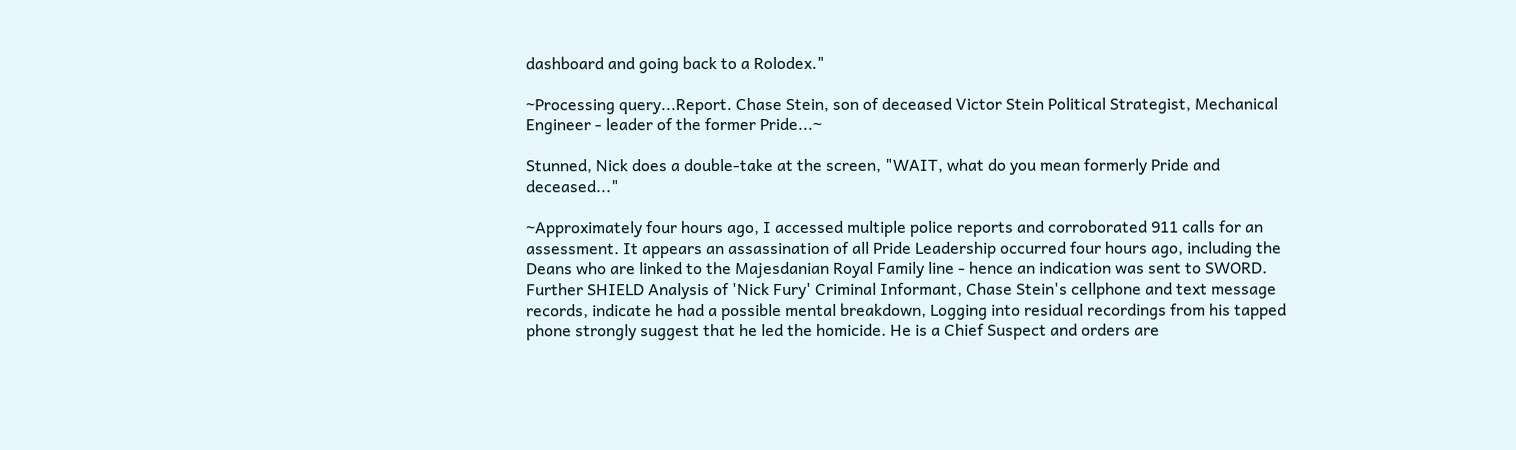dashboard and going back to a Rolodex."

~Processing query...Report. Chase Stein, son of deceased Victor Stein Political Strategist, Mechanical Engineer - leader of the former Pride...~

Stunned, Nick does a double-take at the screen, "WAIT, what do you mean formerly Pride and deceased..."

~Approximately four hours ago, I accessed multiple police reports and corroborated 911 calls for an assessment. It appears an assassination of all Pride Leadership occurred four hours ago, including the Deans who are linked to the Majesdanian Royal Family line - hence an indication was sent to SWORD. Further SHIELD Analysis of 'Nick Fury' Criminal Informant, Chase Stein's cellphone and text message records, indicate he had a possible mental breakdown, Logging into residual recordings from his tapped phone strongly suggest that he led the homicide. He is a Chief Suspect and orders are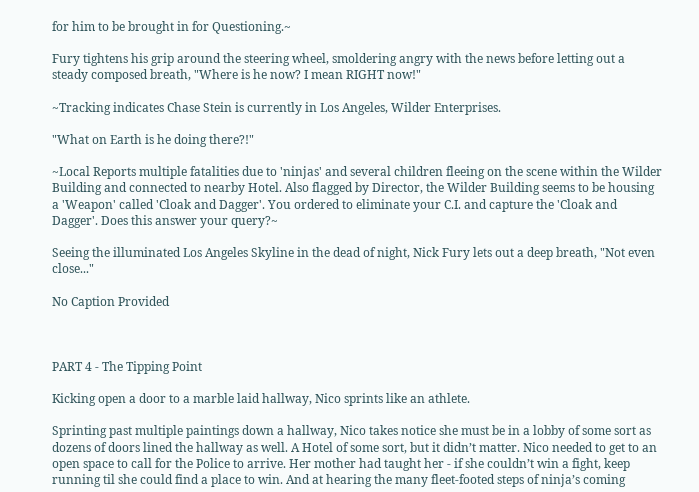for him to be brought in for Questioning.~

Fury tightens his grip around the steering wheel, smoldering angry with the news before letting out a steady composed breath, "Where is he now? I mean RIGHT now!"

~Tracking indicates Chase Stein is currently in Los Angeles, Wilder Enterprises.

"What on Earth is he doing there?!"

~Local Reports multiple fatalities due to 'ninjas' and several children fleeing on the scene within the Wilder Building and connected to nearby Hotel. Also flagged by Director, the Wilder Building seems to be housing a 'Weapon' called 'Cloak and Dagger'. You ordered to eliminate your C.I. and capture the 'Cloak and Dagger'. Does this answer your query?~

Seeing the illuminated Los Angeles Skyline in the dead of night, Nick Fury lets out a deep breath, "Not even close..."

No Caption Provided



PART 4 - The Tipping Point

Kicking open a door to a marble laid hallway, Nico sprints like an athlete.

Sprinting past multiple paintings down a hallway, Nico takes notice she must be in a lobby of some sort as dozens of doors lined the hallway as well. A Hotel of some sort, but it didn’t matter. Nico needed to get to an open space to call for the Police to arrive. Her mother had taught her - if she couldn’t win a fight, keep running til she could find a place to win. And at hearing the many fleet-footed steps of ninja’s coming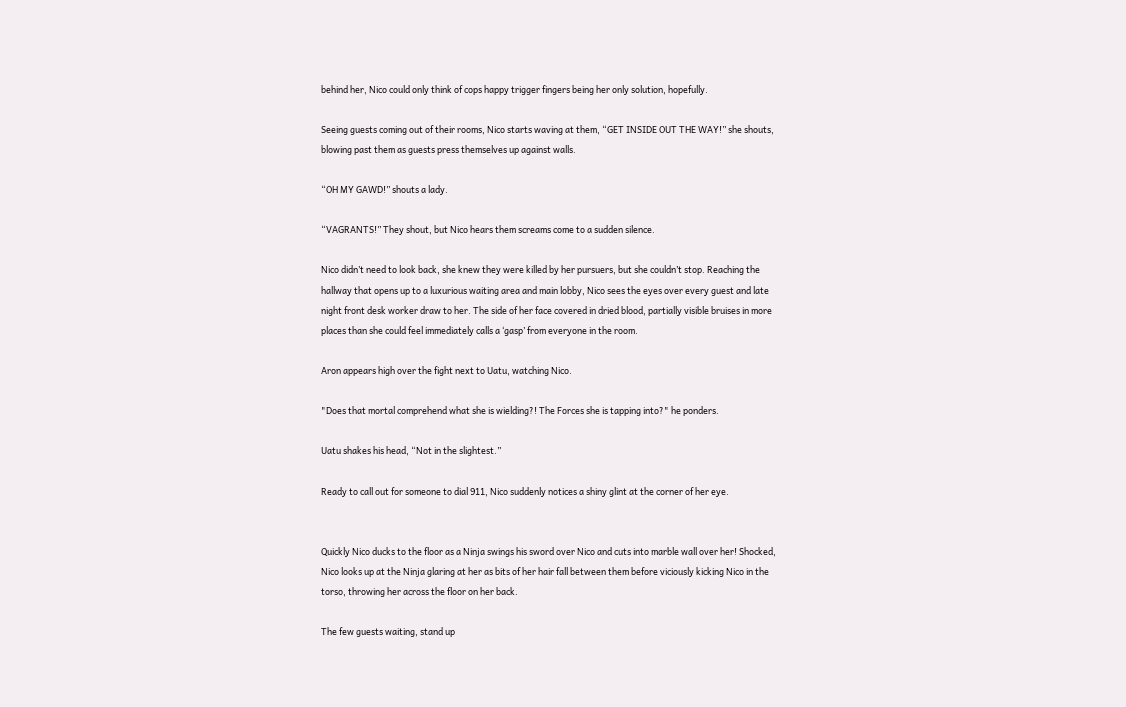behind her, Nico could only think of cops happy trigger fingers being her only solution, hopefully.

Seeing guests coming out of their rooms, Nico starts waving at them, “GET INSIDE OUT THE WAY!” she shouts, blowing past them as guests press themselves up against walls.

“OH MY GAWD!” shouts a lady.

“VAGRANTS!” They shout, but Nico hears them screams come to a sudden silence.

Nico didn’t need to look back, she knew they were killed by her pursuers, but she couldn’t stop. Reaching the hallway that opens up to a luxurious waiting area and main lobby, Nico sees the eyes over every guest and late night front desk worker draw to her. The side of her face covered in dried blood, partially visible bruises in more places than she could feel immediately calls a ‘gasp’ from everyone in the room.

Aron appears high over the fight next to Uatu, watching Nico.

"Does that mortal comprehend what she is wielding?! The Forces she is tapping into?" he ponders.

Uatu shakes his head, “Not in the slightest.”

Ready to call out for someone to dial 911, Nico suddenly notices a shiny glint at the corner of her eye.


Quickly Nico ducks to the floor as a Ninja swings his sword over Nico and cuts into marble wall over her! Shocked, Nico looks up at the Ninja glaring at her as bits of her hair fall between them before viciously kicking Nico in the torso, throwing her across the floor on her back.

The few guests waiting, stand up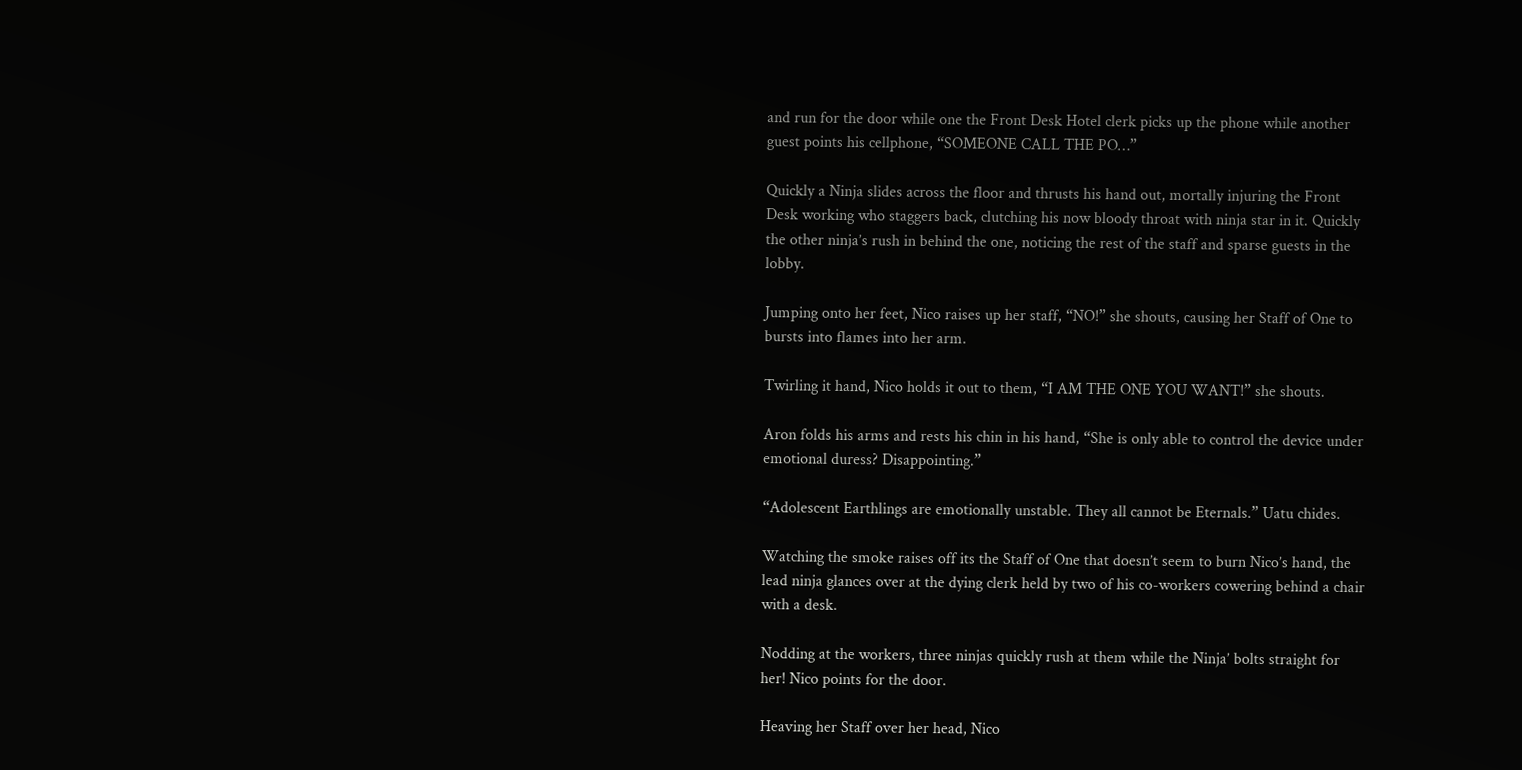and run for the door while one the Front Desk Hotel clerk picks up the phone while another guest points his cellphone, “SOMEONE CALL THE PO…”

Quickly a Ninja slides across the floor and thrusts his hand out, mortally injuring the Front Desk working who staggers back, clutching his now bloody throat with ninja star in it. Quickly the other ninja’s rush in behind the one, noticing the rest of the staff and sparse guests in the lobby.

Jumping onto her feet, Nico raises up her staff, “NO!” she shouts, causing her Staff of One to bursts into flames into her arm.

Twirling it hand, Nico holds it out to them, “I AM THE ONE YOU WANT!” she shouts.

Aron folds his arms and rests his chin in his hand, “She is only able to control the device under emotional duress? Disappointing.”

“Adolescent Earthlings are emotionally unstable. They all cannot be Eternals.” Uatu chides.

Watching the smoke raises off its the Staff of One that doesn’t seem to burn Nico’s hand, the lead ninja glances over at the dying clerk held by two of his co-workers cowering behind a chair with a desk.

Nodding at the workers, three ninjas quickly rush at them while the Ninja’ bolts straight for her! Nico points for the door.

Heaving her Staff over her head, Nico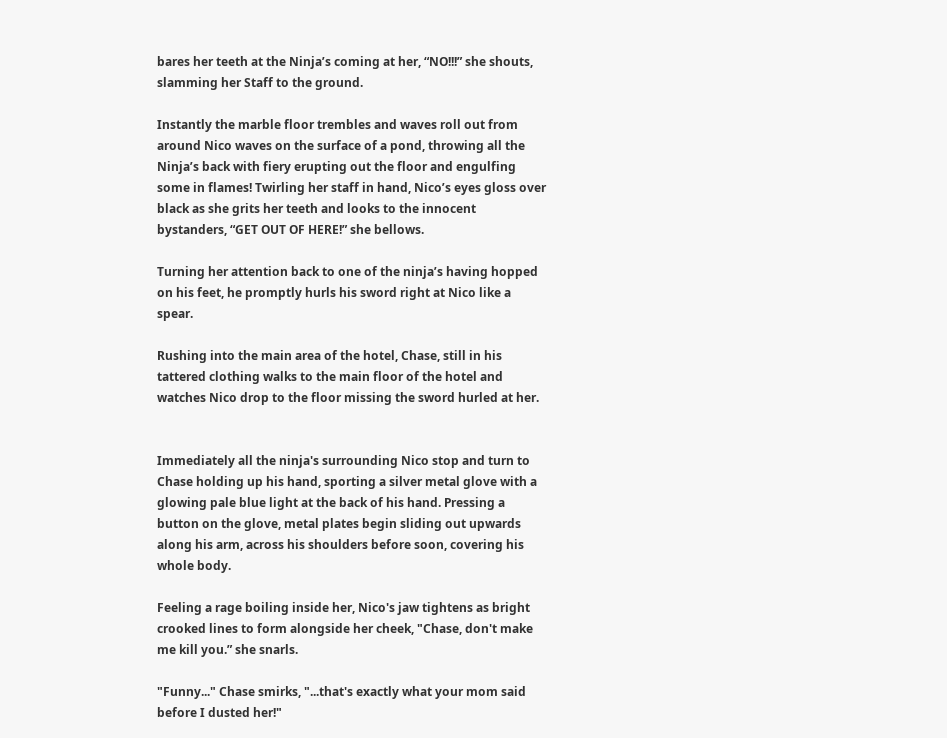bares her teeth at the Ninja’s coming at her, “NO!!!” she shouts, slamming her Staff to the ground.

Instantly the marble floor trembles and waves roll out from around Nico waves on the surface of a pond, throwing all the Ninja’s back with fiery erupting out the floor and engulfing some in flames! Twirling her staff in hand, Nico’s eyes gloss over black as she grits her teeth and looks to the innocent bystanders, “GET OUT OF HERE!” she bellows.

Turning her attention back to one of the ninja’s having hopped on his feet, he promptly hurls his sword right at Nico like a spear.

Rushing into the main area of the hotel, Chase, still in his tattered clothing walks to the main floor of the hotel and watches Nico drop to the floor missing the sword hurled at her.


Immediately all the ninja's surrounding Nico stop and turn to Chase holding up his hand, sporting a silver metal glove with a glowing pale blue light at the back of his hand. Pressing a button on the glove, metal plates begin sliding out upwards along his arm, across his shoulders before soon, covering his whole body.

Feeling a rage boiling inside her, Nico's jaw tightens as bright crooked lines to form alongside her cheek, "Chase, don't make me kill you.” she snarls.

"Funny..." Chase smirks, "...that's exactly what your mom said before I dusted her!"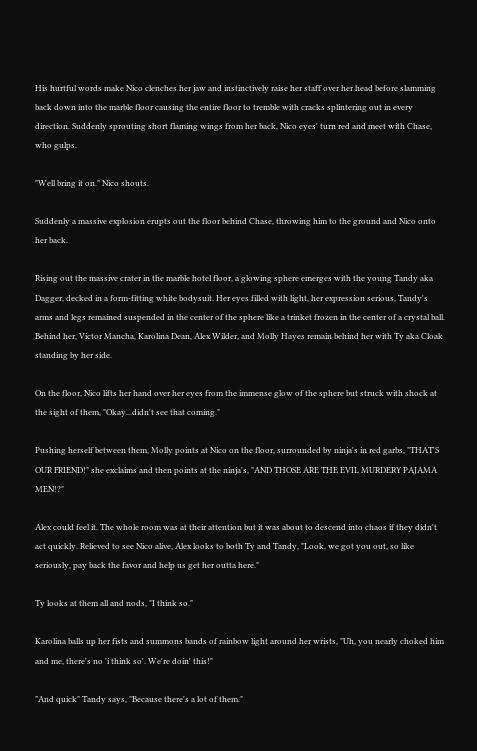His hurtful words make Nico clenches her jaw and instinctively raise her staff over her head before slamming back down into the marble floor causing the entire floor to tremble with cracks splintering out in every direction. Suddenly sprouting short flaming wings from her back, Nico eyes' turn red and meet with Chase, who gulps.

"Well bring it on." Nico shouts.

Suddenly a massive explosion erupts out the floor behind Chase, throwing him to the ground and Nico onto her back.

Rising out the massive crater in the marble hotel floor, a glowing sphere emerges with the young Tandy aka Dagger, decked in a form-fitting white bodysuit. Her eyes filled with light, her expression serious, Tandy's arms and legs remained suspended in the center of the sphere like a trinket frozen in the center of a crystal ball. Behind her, Victor Mancha, Karolina Dean, Alex Wilder, and Molly Hayes remain behind her with Ty aka Cloak standing by her side.

On the floor, Nico lifts her hand over her eyes from the immense glow of the sphere but struck with shock at the sight of them, "Okay...didn't see that coming."

Pushing herself between them, Molly points at Nico on the floor, surrounded by ninja's in red garbs, "THAT'S OUR FRIEND!" she exclaims and then points at the ninja's, "AND THOSE ARE THE EVIL MURDERY PAJAMA MEN!?"

Alex could feel it. The whole room was at their attention but it was about to descend into chaos if they didn't act quickly. Relieved to see Nico alive, Alex looks to both Ty and Tandy, "Look, we got you out, so like seriously, pay back the favor and help us get her outta here."

Ty looks at them all and nods, "I think so."

Karolina balls up her fists and summons bands of rainbow light around her wrists, "Uh, you nearly choked him and me, there's no 'i think so'. We're doin' this!"

"And quick" Tandy says, "Because there's a lot of them."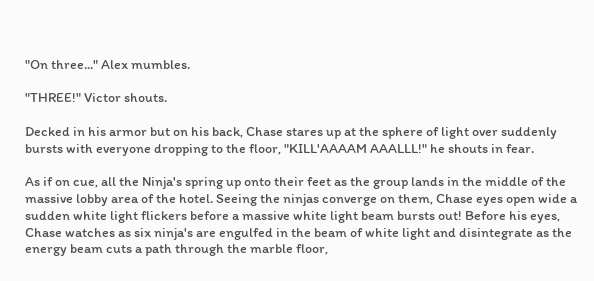"On three..." Alex mumbles.

"THREE!" Victor shouts.

Decked in his armor but on his back, Chase stares up at the sphere of light over suddenly bursts with everyone dropping to the floor, "KILL'AAAAM AAALLL!" he shouts in fear.

As if on cue, all the Ninja's spring up onto their feet as the group lands in the middle of the massive lobby area of the hotel. Seeing the ninjas converge on them, Chase eyes open wide a sudden white light flickers before a massive white light beam bursts out! Before his eyes, Chase watches as six ninja's are engulfed in the beam of white light and disintegrate as the energy beam cuts a path through the marble floor,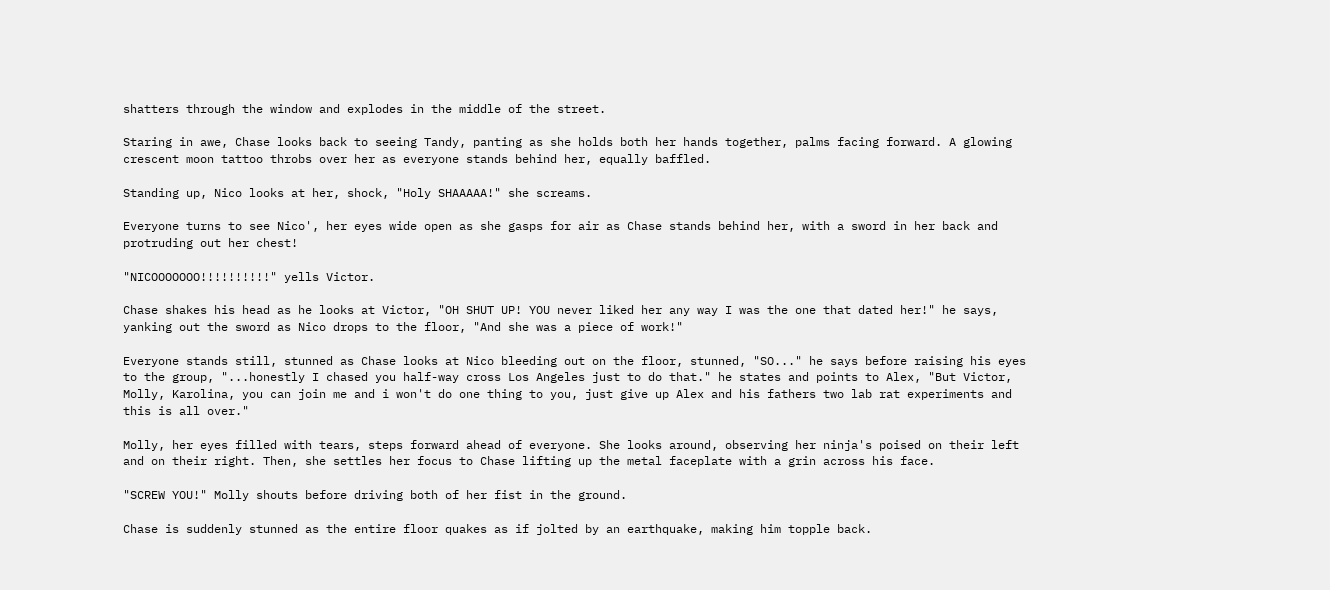shatters through the window and explodes in the middle of the street.

Staring in awe, Chase looks back to seeing Tandy, panting as she holds both her hands together, palms facing forward. A glowing crescent moon tattoo throbs over her as everyone stands behind her, equally baffled.

Standing up, Nico looks at her, shock, "Holy SHAAAAA!" she screams.

Everyone turns to see Nico', her eyes wide open as she gasps for air as Chase stands behind her, with a sword in her back and protruding out her chest!

"NICOOOOOOO!!!!!!!!!!" yells Victor.

Chase shakes his head as he looks at Victor, "OH SHUT UP! YOU never liked her any way I was the one that dated her!" he says, yanking out the sword as Nico drops to the floor, "And she was a piece of work!"

Everyone stands still, stunned as Chase looks at Nico bleeding out on the floor, stunned, "SO..." he says before raising his eyes to the group, "...honestly I chased you half-way cross Los Angeles just to do that." he states and points to Alex, "But Victor, Molly, Karolina, you can join me and i won't do one thing to you, just give up Alex and his fathers two lab rat experiments and this is all over."

Molly, her eyes filled with tears, steps forward ahead of everyone. She looks around, observing her ninja's poised on their left and on their right. Then, she settles her focus to Chase lifting up the metal faceplate with a grin across his face.

"SCREW YOU!" Molly shouts before driving both of her fist in the ground.

Chase is suddenly stunned as the entire floor quakes as if jolted by an earthquake, making him topple back.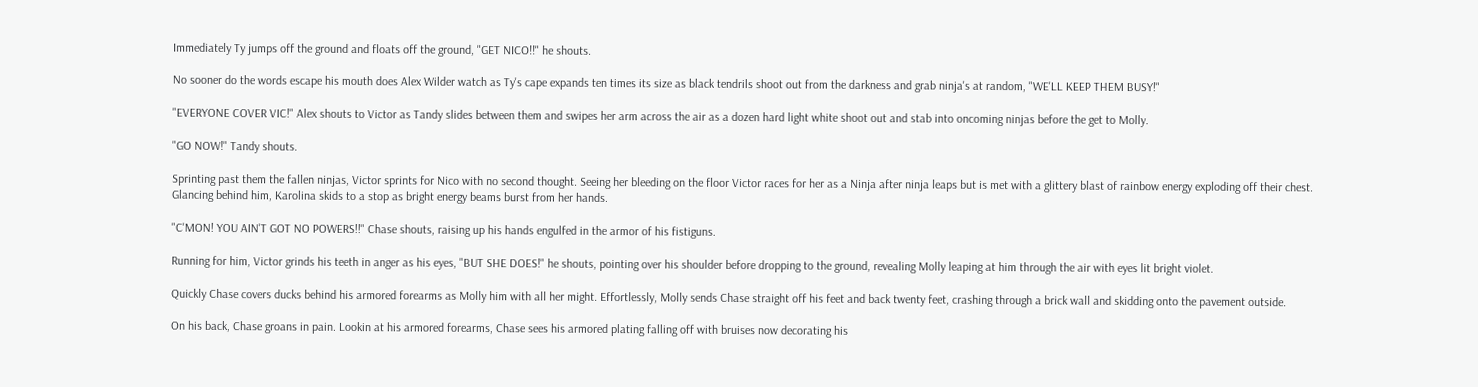Immediately Ty jumps off the ground and floats off the ground, "GET NICO!!" he shouts.

No sooner do the words escape his mouth does Alex Wilder watch as Ty's cape expands ten times its size as black tendrils shoot out from the darkness and grab ninja's at random, "WE'LL KEEP THEM BUSY!"

"EVERYONE COVER VIC!" Alex shouts to Victor as Tandy slides between them and swipes her arm across the air as a dozen hard light white shoot out and stab into oncoming ninjas before the get to Molly.

"GO NOW!" Tandy shouts.

Sprinting past them the fallen ninjas, Victor sprints for Nico with no second thought. Seeing her bleeding on the floor Victor races for her as a Ninja after ninja leaps but is met with a glittery blast of rainbow energy exploding off their chest. Glancing behind him, Karolina skids to a stop as bright energy beams burst from her hands.

"C'MON! YOU AIN'T GOT NO POWERS!!" Chase shouts, raising up his hands engulfed in the armor of his fistiguns.

Running for him, Victor grinds his teeth in anger as his eyes, "BUT SHE DOES!" he shouts, pointing over his shoulder before dropping to the ground, revealing Molly leaping at him through the air with eyes lit bright violet.

Quickly Chase covers ducks behind his armored forearms as Molly him with all her might. Effortlessly, Molly sends Chase straight off his feet and back twenty feet, crashing through a brick wall and skidding onto the pavement outside.

On his back, Chase groans in pain. Lookin at his armored forearms, Chase sees his armored plating falling off with bruises now decorating his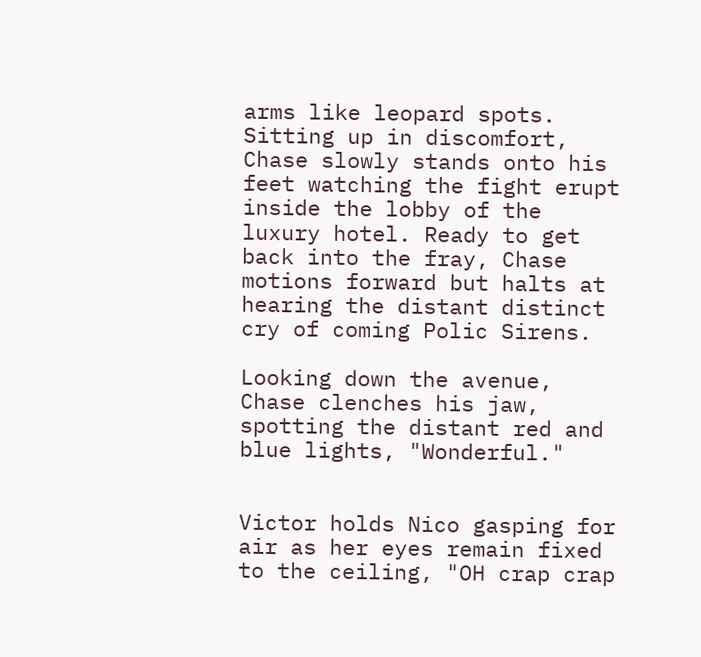arms like leopard spots. Sitting up in discomfort, Chase slowly stands onto his feet watching the fight erupt inside the lobby of the luxury hotel. Ready to get back into the fray, Chase motions forward but halts at hearing the distant distinct cry of coming Polic Sirens.

Looking down the avenue, Chase clenches his jaw, spotting the distant red and blue lights, "Wonderful."


Victor holds Nico gasping for air as her eyes remain fixed to the ceiling, "OH crap crap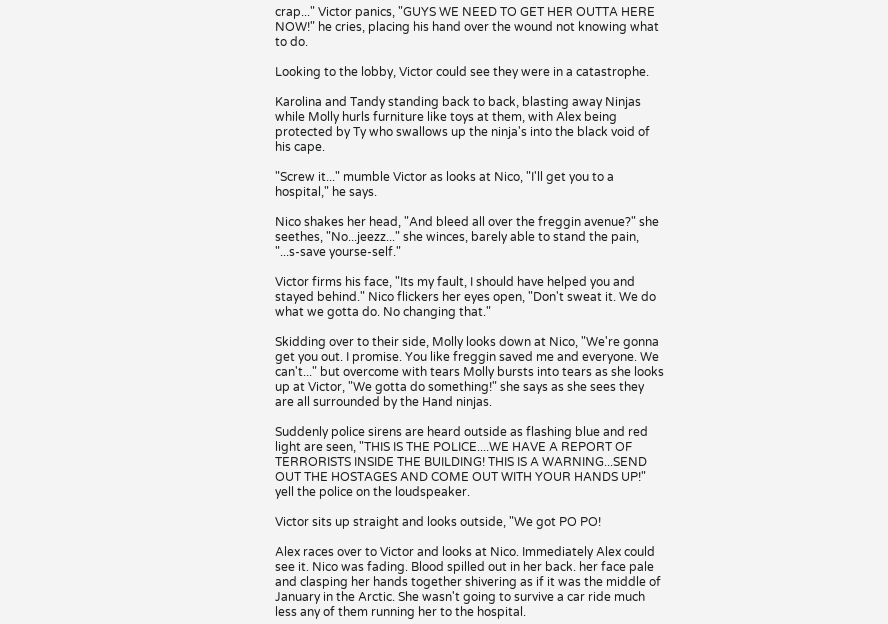crap..." Victor panics, "GUYS WE NEED TO GET HER OUTTA HERE NOW!" he cries, placing his hand over the wound not knowing what to do.

Looking to the lobby, Victor could see they were in a catastrophe.

Karolina and Tandy standing back to back, blasting away Ninjas while Molly hurls furniture like toys at them, with Alex being protected by Ty who swallows up the ninja's into the black void of his cape.

"Screw it..." mumble Victor as looks at Nico, "I'll get you to a hospital," he says.

Nico shakes her head, "And bleed all over the freggin avenue?" she seethes, "No...jeezz..." she winces, barely able to stand the pain, "...s-save yourse-self."

Victor firms his face, "Its my fault, I should have helped you and stayed behind." Nico flickers her eyes open, "Don't sweat it. We do what we gotta do. No changing that."

Skidding over to their side, Molly looks down at Nico, "We're gonna get you out. I promise. You like freggin saved me and everyone. We can't..." but overcome with tears Molly bursts into tears as she looks up at Victor, "We gotta do something!" she says as she sees they are all surrounded by the Hand ninjas.

Suddenly police sirens are heard outside as flashing blue and red light are seen, "THIS IS THE POLICE....WE HAVE A REPORT OF TERRORISTS INSIDE THE BUILDING! THIS IS A WARNING...SEND OUT THE HOSTAGES AND COME OUT WITH YOUR HANDS UP!" yell the police on the loudspeaker.

Victor sits up straight and looks outside, "We got PO PO!

Alex races over to Victor and looks at Nico. Immediately Alex could see it. Nico was fading. Blood spilled out in her back. her face pale and clasping her hands together shivering as if it was the middle of January in the Arctic. She wasn't going to survive a car ride much less any of them running her to the hospital.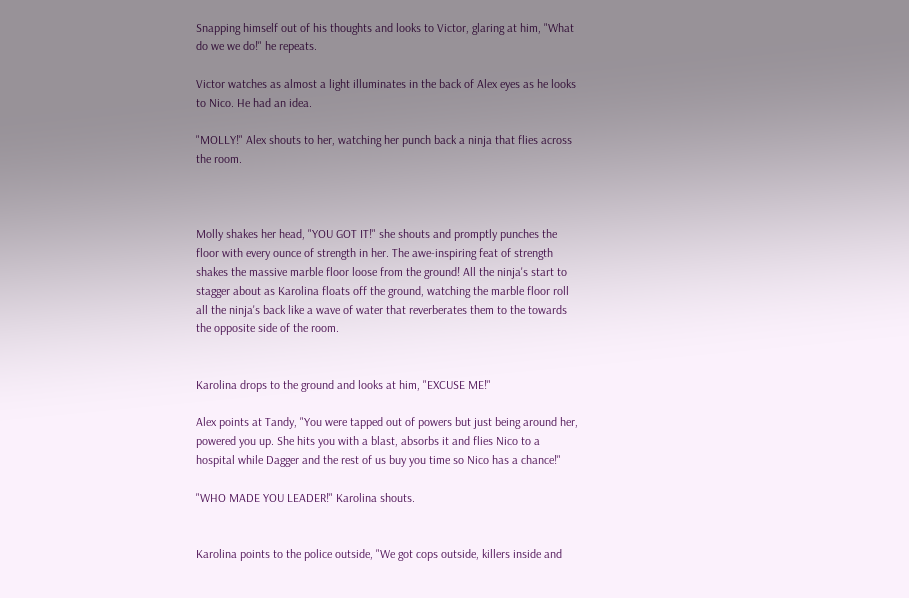Snapping himself out of his thoughts and looks to Victor, glaring at him, "What do we we do!" he repeats.

Victor watches as almost a light illuminates in the back of Alex eyes as he looks to Nico. He had an idea.

"MOLLY!" Alex shouts to her, watching her punch back a ninja that flies across the room.



Molly shakes her head, "YOU GOT IT!" she shouts and promptly punches the floor with every ounce of strength in her. The awe-inspiring feat of strength shakes the massive marble floor loose from the ground! All the ninja's start to stagger about as Karolina floats off the ground, watching the marble floor roll all the ninja's back like a wave of water that reverberates them to the towards the opposite side of the room.


Karolina drops to the ground and looks at him, "EXCUSE ME!"

Alex points at Tandy, "You were tapped out of powers but just being around her, powered you up. She hits you with a blast, absorbs it and flies Nico to a hospital while Dagger and the rest of us buy you time so Nico has a chance!"

"WHO MADE YOU LEADER!" Karolina shouts.


Karolina points to the police outside, "We got cops outside, killers inside and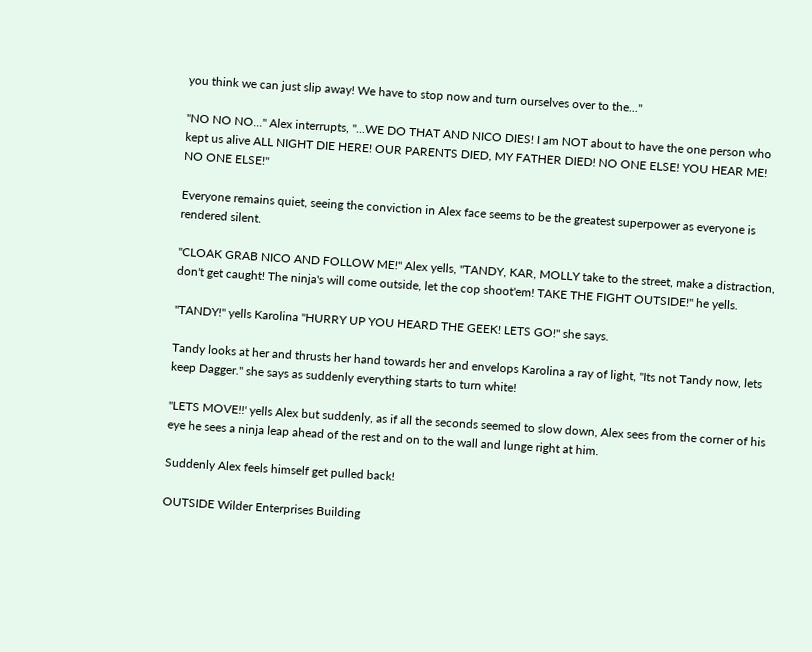you think we can just slip away! We have to stop now and turn ourselves over to the..."

"NO NO NO..." Alex interrupts, "...WE DO THAT AND NICO DIES! I am NOT about to have the one person who kept us alive ALL NIGHT DIE HERE! OUR PARENTS DIED, MY FATHER DIED! NO ONE ELSE! YOU HEAR ME! NO ONE ELSE!"

Everyone remains quiet, seeing the conviction in Alex face seems to be the greatest superpower as everyone is rendered silent.

"CLOAK GRAB NICO AND FOLLOW ME!" Alex yells, "TANDY, KAR, MOLLY take to the street, make a distraction, don't get caught! The ninja's will come outside, let the cop shoot'em! TAKE THE FIGHT OUTSIDE!" he yells.

"TANDY!" yells Karolina "HURRY UP YOU HEARD THE GEEK! LETS GO!" she says.

Tandy looks at her and thrusts her hand towards her and envelops Karolina a ray of light, "Its not Tandy now, lets keep Dagger." she says as suddenly everything starts to turn white!

"LETS MOVE!!' yells Alex but suddenly, as if all the seconds seemed to slow down, Alex sees from the corner of his eye he sees a ninja leap ahead of the rest and on to the wall and lunge right at him.

Suddenly Alex feels himself get pulled back!

OUTSIDE Wilder Enterprises Building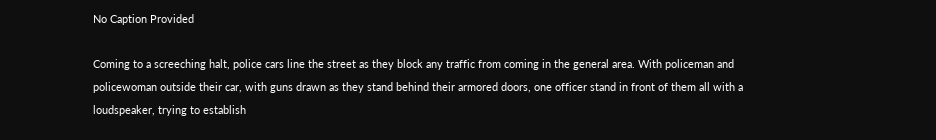No Caption Provided

Coming to a screeching halt, police cars line the street as they block any traffic from coming in the general area. With policeman and policewoman outside their car, with guns drawn as they stand behind their armored doors, one officer stand in front of them all with a loudspeaker, trying to establish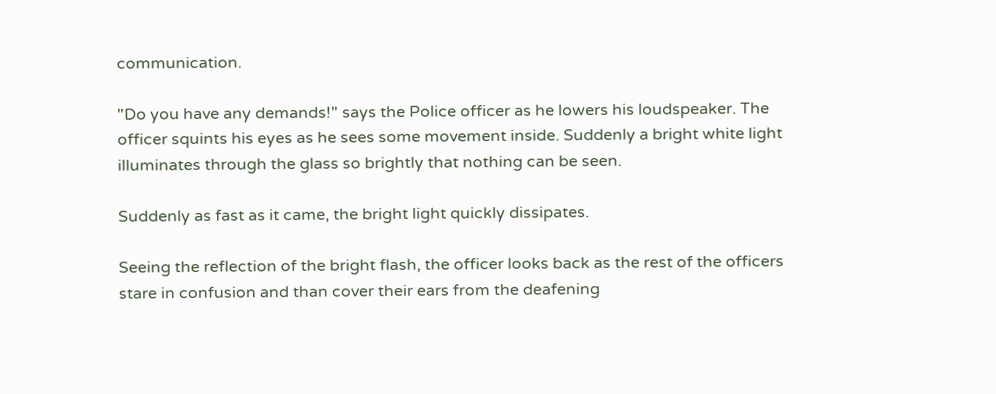communication.

"Do you have any demands!" says the Police officer as he lowers his loudspeaker. The officer squints his eyes as he sees some movement inside. Suddenly a bright white light illuminates through the glass so brightly that nothing can be seen.

Suddenly as fast as it came, the bright light quickly dissipates.

Seeing the reflection of the bright flash, the officer looks back as the rest of the officers stare in confusion and than cover their ears from the deafening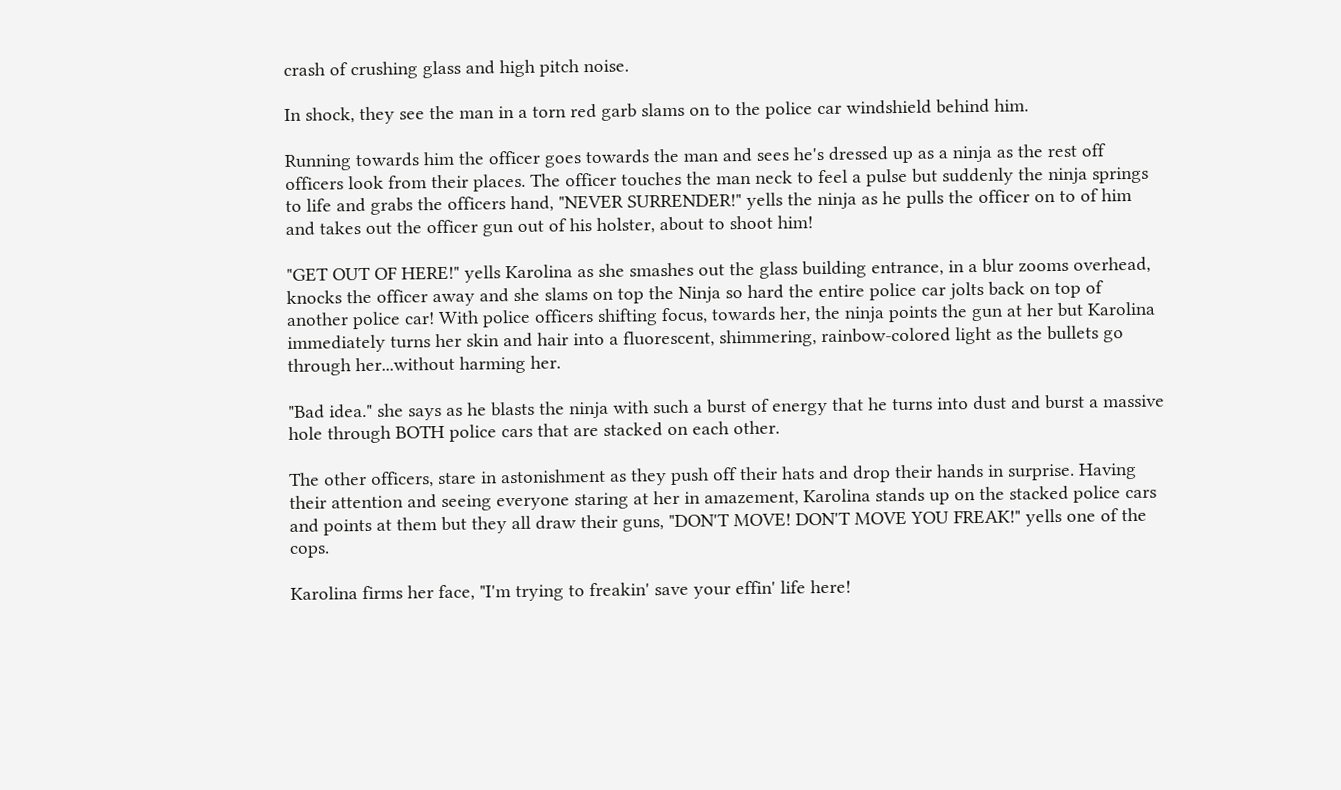crash of crushing glass and high pitch noise.

In shock, they see the man in a torn red garb slams on to the police car windshield behind him.

Running towards him the officer goes towards the man and sees he's dressed up as a ninja as the rest off officers look from their places. The officer touches the man neck to feel a pulse but suddenly the ninja springs to life and grabs the officers hand, "NEVER SURRENDER!" yells the ninja as he pulls the officer on to of him and takes out the officer gun out of his holster, about to shoot him!

"GET OUT OF HERE!" yells Karolina as she smashes out the glass building entrance, in a blur zooms overhead, knocks the officer away and she slams on top the Ninja so hard the entire police car jolts back on top of another police car! With police officers shifting focus, towards her, the ninja points the gun at her but Karolina immediately turns her skin and hair into a fluorescent, shimmering, rainbow-colored light as the bullets go through her...without harming her.

"Bad idea." she says as he blasts the ninja with such a burst of energy that he turns into dust and burst a massive hole through BOTH police cars that are stacked on each other.

The other officers, stare in astonishment as they push off their hats and drop their hands in surprise. Having their attention and seeing everyone staring at her in amazement, Karolina stands up on the stacked police cars and points at them but they all draw their guns, "DON'T MOVE! DON'T MOVE YOU FREAK!" yells one of the cops.

Karolina firms her face, "I'm trying to freakin' save your effin' life here!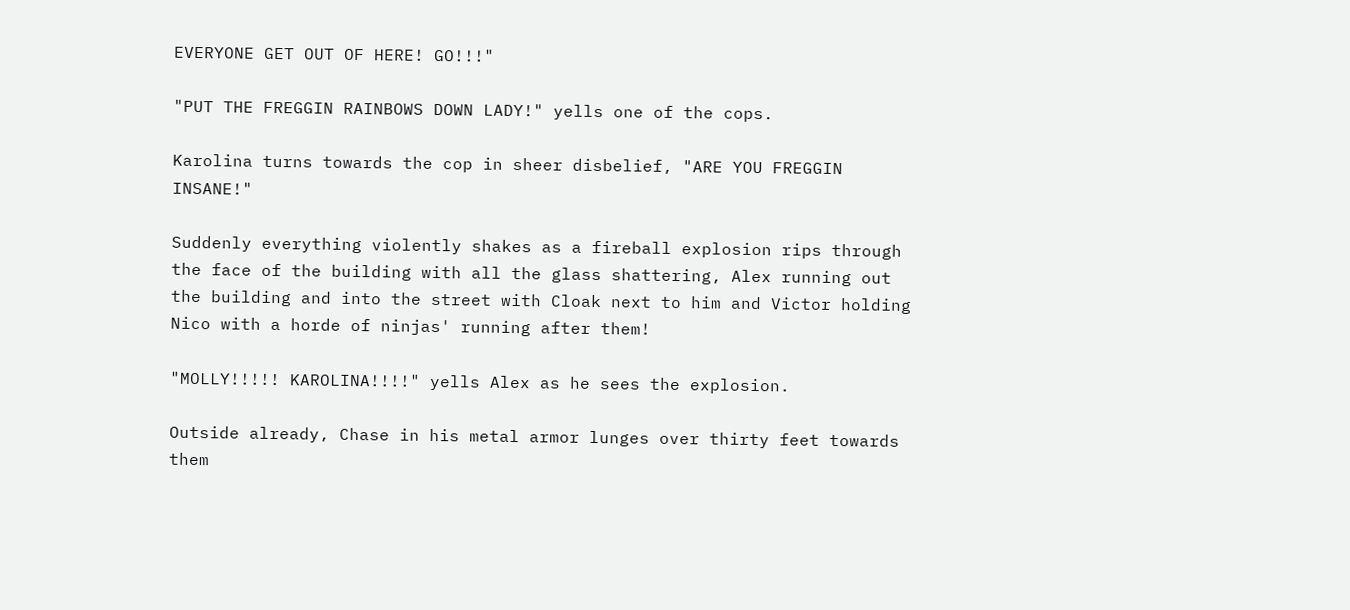EVERYONE GET OUT OF HERE! GO!!!"

"PUT THE FREGGIN RAINBOWS DOWN LADY!" yells one of the cops.

Karolina turns towards the cop in sheer disbelief, "ARE YOU FREGGIN INSANE!"

Suddenly everything violently shakes as a fireball explosion rips through the face of the building with all the glass shattering, Alex running out the building and into the street with Cloak next to him and Victor holding Nico with a horde of ninjas' running after them!

"MOLLY!!!!! KAROLINA!!!!" yells Alex as he sees the explosion.

Outside already, Chase in his metal armor lunges over thirty feet towards them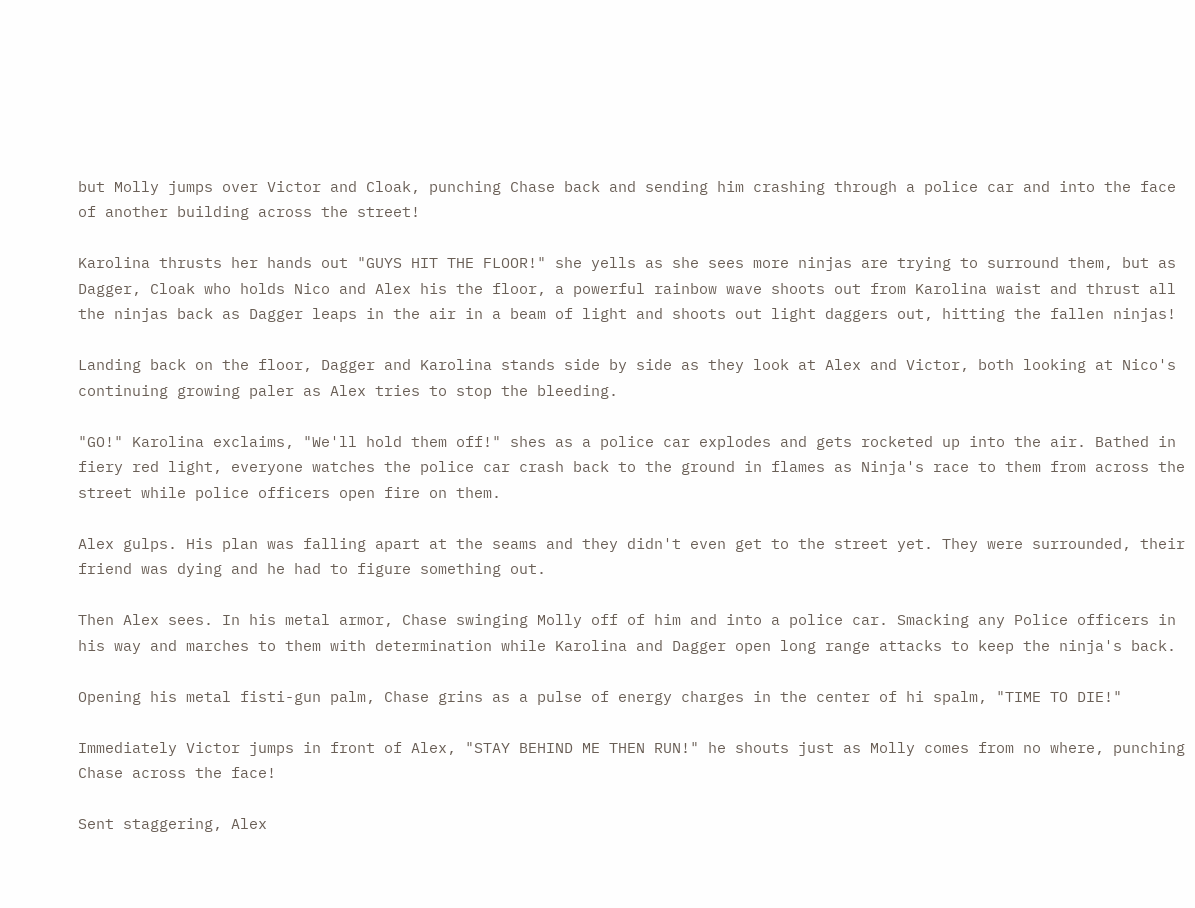but Molly jumps over Victor and Cloak, punching Chase back and sending him crashing through a police car and into the face of another building across the street!

Karolina thrusts her hands out "GUYS HIT THE FLOOR!" she yells as she sees more ninjas are trying to surround them, but as Dagger, Cloak who holds Nico and Alex his the floor, a powerful rainbow wave shoots out from Karolina waist and thrust all the ninjas back as Dagger leaps in the air in a beam of light and shoots out light daggers out, hitting the fallen ninjas!

Landing back on the floor, Dagger and Karolina stands side by side as they look at Alex and Victor, both looking at Nico's continuing growing paler as Alex tries to stop the bleeding.

"GO!" Karolina exclaims, "We'll hold them off!" shes as a police car explodes and gets rocketed up into the air. Bathed in fiery red light, everyone watches the police car crash back to the ground in flames as Ninja's race to them from across the street while police officers open fire on them.

Alex gulps. His plan was falling apart at the seams and they didn't even get to the street yet. They were surrounded, their friend was dying and he had to figure something out.

Then Alex sees. In his metal armor, Chase swinging Molly off of him and into a police car. Smacking any Police officers in his way and marches to them with determination while Karolina and Dagger open long range attacks to keep the ninja's back.

Opening his metal fisti-gun palm, Chase grins as a pulse of energy charges in the center of hi spalm, "TIME TO DIE!"

Immediately Victor jumps in front of Alex, "STAY BEHIND ME THEN RUN!" he shouts just as Molly comes from no where, punching Chase across the face!

Sent staggering, Alex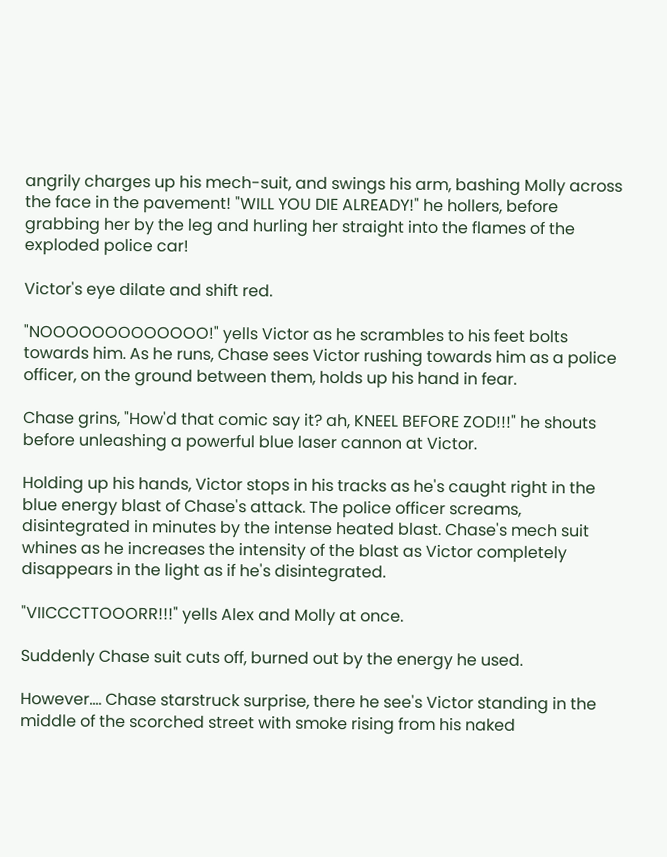angrily charges up his mech-suit, and swings his arm, bashing Molly across the face in the pavement! "WILL YOU DIE ALREADY!" he hollers, before grabbing her by the leg and hurling her straight into the flames of the exploded police car!

Victor's eye dilate and shift red.

"NOOOOOOOOOOOOO!" yells Victor as he scrambles to his feet bolts towards him. As he runs, Chase sees Victor rushing towards him as a police officer, on the ground between them, holds up his hand in fear.

Chase grins, "How'd that comic say it? ah, KNEEL BEFORE ZOD!!!" he shouts before unleashing a powerful blue laser cannon at Victor.

Holding up his hands, Victor stops in his tracks as he's caught right in the blue energy blast of Chase's attack. The police officer screams, disintegrated in minutes by the intense heated blast. Chase's mech suit whines as he increases the intensity of the blast as Victor completely disappears in the light as if he's disintegrated.

"VIICCCTTOOORR!!!" yells Alex and Molly at once.

Suddenly Chase suit cuts off, burned out by the energy he used.

However.... Chase starstruck surprise, there he see's Victor standing in the middle of the scorched street with smoke rising from his naked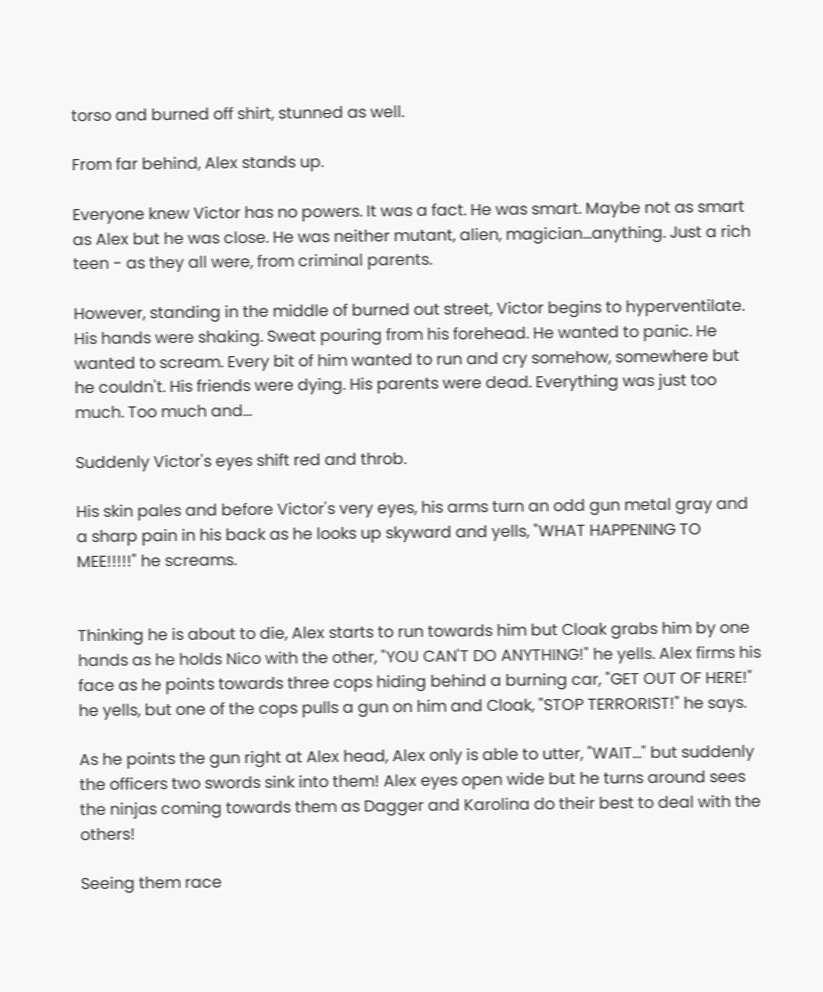torso and burned off shirt, stunned as well.

From far behind, Alex stands up.

Everyone knew Victor has no powers. It was a fact. He was smart. Maybe not as smart as Alex but he was close. He was neither mutant, alien, magician...anything. Just a rich teen - as they all were, from criminal parents.

However, standing in the middle of burned out street, Victor begins to hyperventilate. His hands were shaking. Sweat pouring from his forehead. He wanted to panic. He wanted to scream. Every bit of him wanted to run and cry somehow, somewhere but he couldn't. His friends were dying. His parents were dead. Everything was just too much. Too much and...

Suddenly Victor's eyes shift red and throb.

His skin pales and before Victor's very eyes, his arms turn an odd gun metal gray and a sharp pain in his back as he looks up skyward and yells, "WHAT HAPPENING TO MEE!!!!!" he screams.


Thinking he is about to die, Alex starts to run towards him but Cloak grabs him by one hands as he holds Nico with the other, "YOU CAN'T DO ANYTHING!" he yells. Alex firms his face as he points towards three cops hiding behind a burning car, "GET OUT OF HERE!" he yells, but one of the cops pulls a gun on him and Cloak, "STOP TERRORIST!" he says.

As he points the gun right at Alex head, Alex only is able to utter, "WAIT..." but suddenly the officers two swords sink into them! Alex eyes open wide but he turns around sees the ninjas coming towards them as Dagger and Karolina do their best to deal with the others!

Seeing them race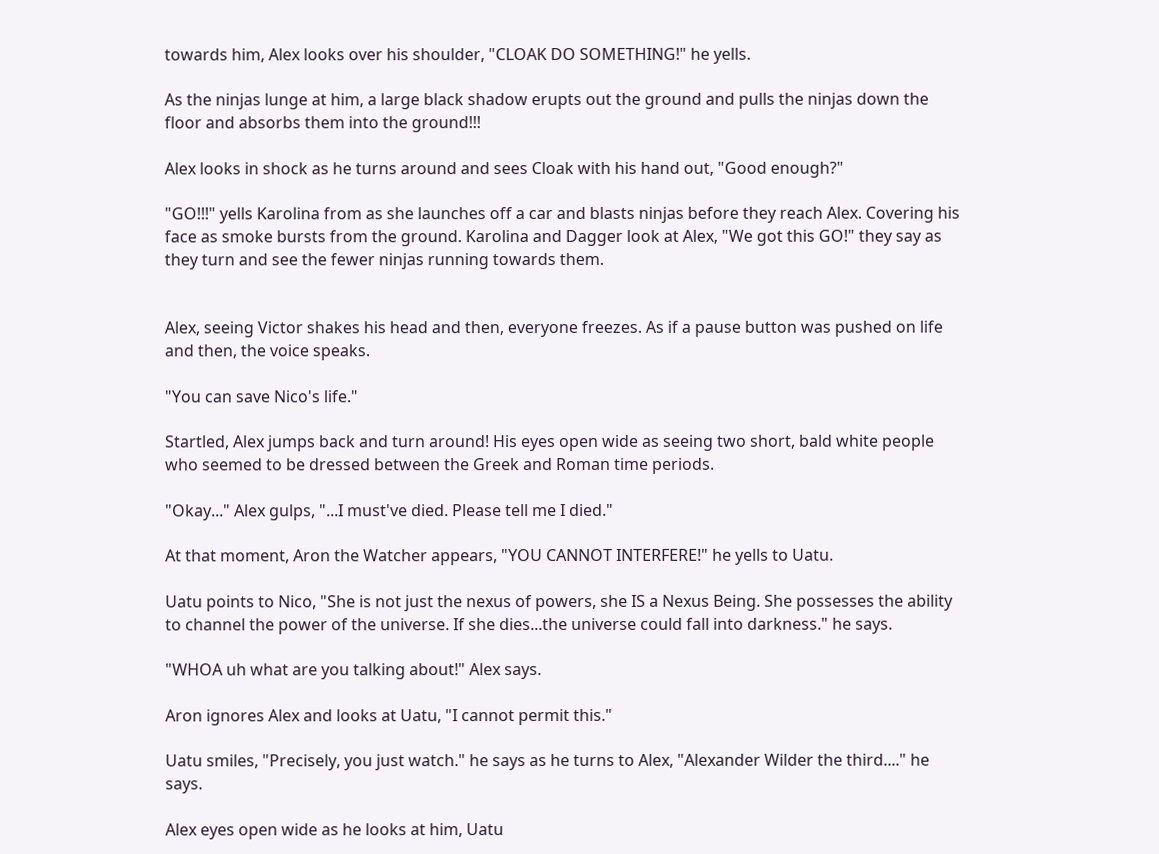towards him, Alex looks over his shoulder, "CLOAK DO SOMETHING!" he yells.

As the ninjas lunge at him, a large black shadow erupts out the ground and pulls the ninjas down the floor and absorbs them into the ground!!!

Alex looks in shock as he turns around and sees Cloak with his hand out, "Good enough?"

"GO!!!" yells Karolina from as she launches off a car and blasts ninjas before they reach Alex. Covering his face as smoke bursts from the ground. Karolina and Dagger look at Alex, "We got this GO!" they say as they turn and see the fewer ninjas running towards them.


Alex, seeing Victor shakes his head and then, everyone freezes. As if a pause button was pushed on life and then, the voice speaks.

"You can save Nico's life."

Startled, Alex jumps back and turn around! His eyes open wide as seeing two short, bald white people who seemed to be dressed between the Greek and Roman time periods.

"Okay..." Alex gulps, "...I must've died. Please tell me I died."

At that moment, Aron the Watcher appears, "YOU CANNOT INTERFERE!" he yells to Uatu.

Uatu points to Nico, "She is not just the nexus of powers, she IS a Nexus Being. She possesses the ability to channel the power of the universe. If she dies...the universe could fall into darkness." he says.

"WHOA uh what are you talking about!" Alex says.

Aron ignores Alex and looks at Uatu, "I cannot permit this."

Uatu smiles, "Precisely, you just watch." he says as he turns to Alex, "Alexander Wilder the third...." he says.

Alex eyes open wide as he looks at him, Uatu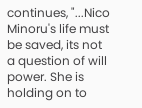continues, "...Nico Minoru's life must be saved, its not a question of will power. She is holding on to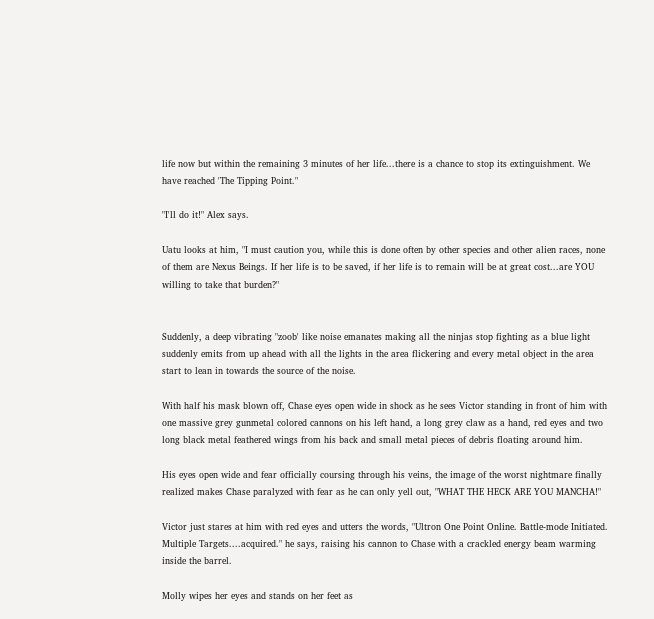life now but within the remaining 3 minutes of her life...there is a chance to stop its extinguishment. We have reached 'The Tipping Point."

"I'll do it!" Alex says.

Uatu looks at him, "I must caution you, while this is done often by other species and other alien races, none of them are Nexus Beings. If her life is to be saved, if her life is to remain will be at great cost...are YOU willing to take that burden?"


Suddenly, a deep vibrating "zoob' like noise emanates making all the ninjas stop fighting as a blue light suddenly emits from up ahead with all the lights in the area flickering and every metal object in the area start to lean in towards the source of the noise.

With half his mask blown off, Chase eyes open wide in shock as he sees Victor standing in front of him with one massive grey gunmetal colored cannons on his left hand, a long grey claw as a hand, red eyes and two long black metal feathered wings from his back and small metal pieces of debris floating around him.

His eyes open wide and fear officially coursing through his veins, the image of the worst nightmare finally realized makes Chase paralyzed with fear as he can only yell out, "WHAT THE HECK ARE YOU MANCHA!"

Victor just stares at him with red eyes and utters the words, "Ultron One Point Online. Battle-mode Initiated. Multiple Targets....acquired." he says, raising his cannon to Chase with a crackled energy beam warming inside the barrel.

Molly wipes her eyes and stands on her feet as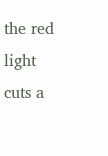the red light cuts a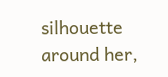silhouette around her,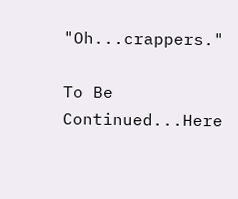"Oh...crappers."

To Be Continued...Here